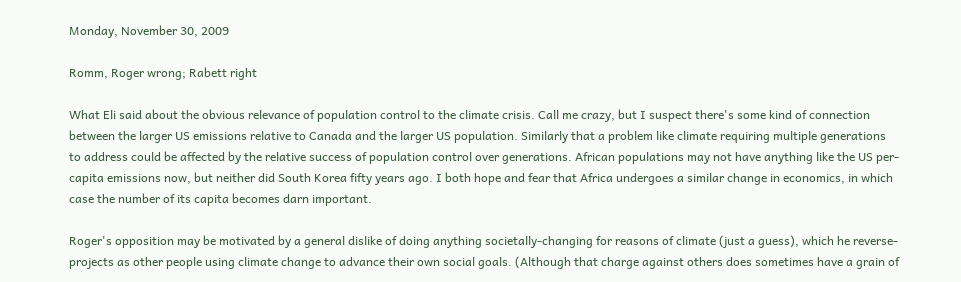Monday, November 30, 2009

Romm, Roger wrong; Rabett right

What Eli said about the obvious relevance of population control to the climate crisis. Call me crazy, but I suspect there's some kind of connection between the larger US emissions relative to Canada and the larger US population. Similarly that a problem like climate requiring multiple generations to address could be affected by the relative success of population control over generations. African populations may not have anything like the US per-capita emissions now, but neither did South Korea fifty years ago. I both hope and fear that Africa undergoes a similar change in economics, in which case the number of its capita becomes darn important.

Roger's opposition may be motivated by a general dislike of doing anything societally-changing for reasons of climate (just a guess), which he reverse-projects as other people using climate change to advance their own social goals. (Although that charge against others does sometimes have a grain of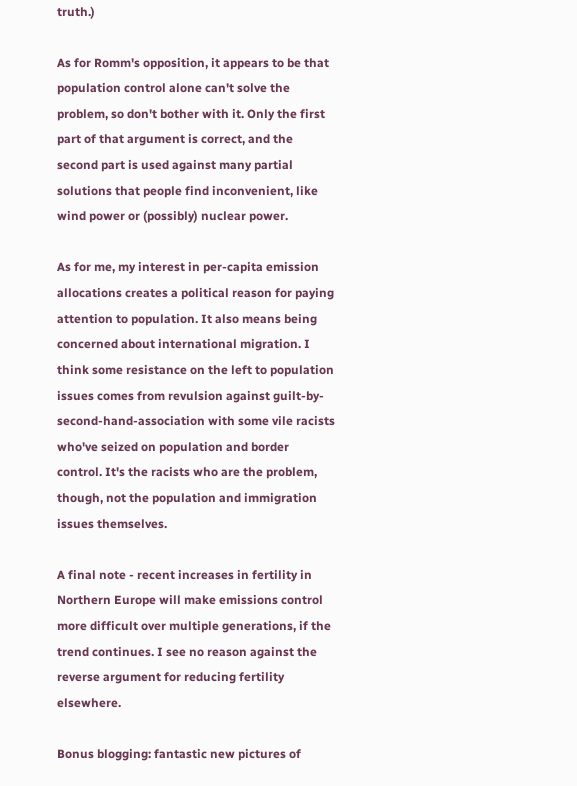truth.)

As for Romm's opposition, it appears to be that population control alone can't solve the problem, so don't bother with it. Only the first part of that argument is correct, and the second part is used against many partial solutions that people find inconvenient, like wind power or (possibly) nuclear power.

As for me, my interest in per-capita emission allocations creates a political reason for paying attention to population. It also means being concerned about international migration. I think some resistance on the left to population issues comes from revulsion against guilt-by-second-hand-association with some vile racists who've seized on population and border control. It's the racists who are the problem, though, not the population and immigration issues themselves.

A final note - recent increases in fertility in Northern Europe will make emissions control more difficult over multiple generations, if the trend continues. I see no reason against the reverse argument for reducing fertility elsewhere.

Bonus blogging: fantastic new pictures of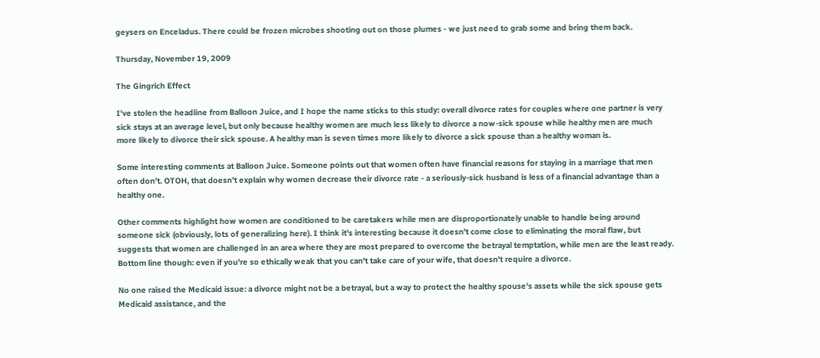geysers on Enceladus. There could be frozen microbes shooting out on those plumes - we just need to grab some and bring them back.

Thursday, November 19, 2009

The Gingrich Effect

I've stolen the headline from Balloon Juice, and I hope the name sticks to this study: overall divorce rates for couples where one partner is very sick stays at an average level, but only because healthy women are much less likely to divorce a now-sick spouse while healthy men are much more likely to divorce their sick spouse. A healthy man is seven times more likely to divorce a sick spouse than a healthy woman is.

Some interesting comments at Balloon Juice. Someone points out that women often have financial reasons for staying in a marriage that men often don't. OTOH, that doesn't explain why women decrease their divorce rate - a seriously-sick husband is less of a financial advantage than a healthy one.

Other comments highlight how women are conditioned to be caretakers while men are disproportionately unable to handle being around someone sick (obviously, lots of generalizing here). I think it's interesting because it doesn't come close to eliminating the moral flaw, but suggests that women are challenged in an area where they are most prepared to overcome the betrayal temptation, while men are the least ready. Bottom line though: even if you're so ethically weak that you can't take care of your wife, that doesn't require a divorce.

No one raised the Medicaid issue: a divorce might not be a betrayal, but a way to protect the healthy spouse's assets while the sick spouse gets Medicaid assistance, and the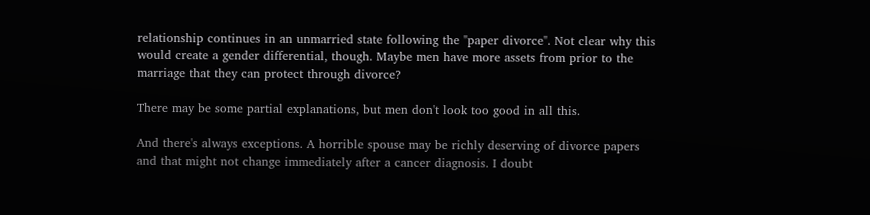relationship continues in an unmarried state following the "paper divorce". Not clear why this would create a gender differential, though. Maybe men have more assets from prior to the marriage that they can protect through divorce?

There may be some partial explanations, but men don't look too good in all this.

And there's always exceptions. A horrible spouse may be richly deserving of divorce papers and that might not change immediately after a cancer diagnosis. I doubt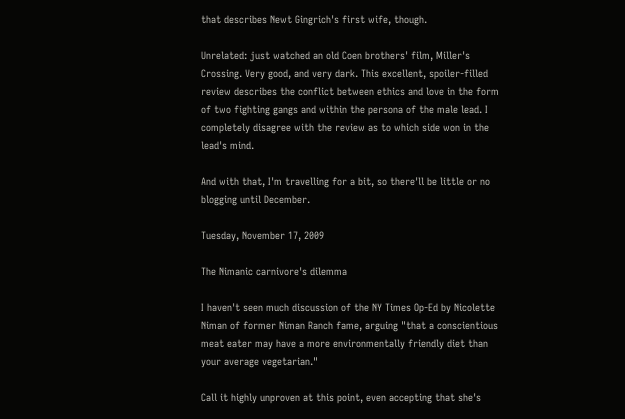that describes Newt Gingrich's first wife, though.

Unrelated: just watched an old Coen brothers' film, Miller's Crossing. Very good, and very dark. This excellent, spoiler-filled review describes the conflict between ethics and love in the form of two fighting gangs and within the persona of the male lead. I completely disagree with the review as to which side won in the lead's mind.

And with that, I'm travelling for a bit, so there'll be little or no blogging until December.

Tuesday, November 17, 2009

The Nimanic carnivore's dilemma

I haven't seen much discussion of the NY Times Op-Ed by Nicolette Niman of former Niman Ranch fame, arguing "that a conscientious meat eater may have a more environmentally friendly diet than your average vegetarian."

Call it highly unproven at this point, even accepting that she's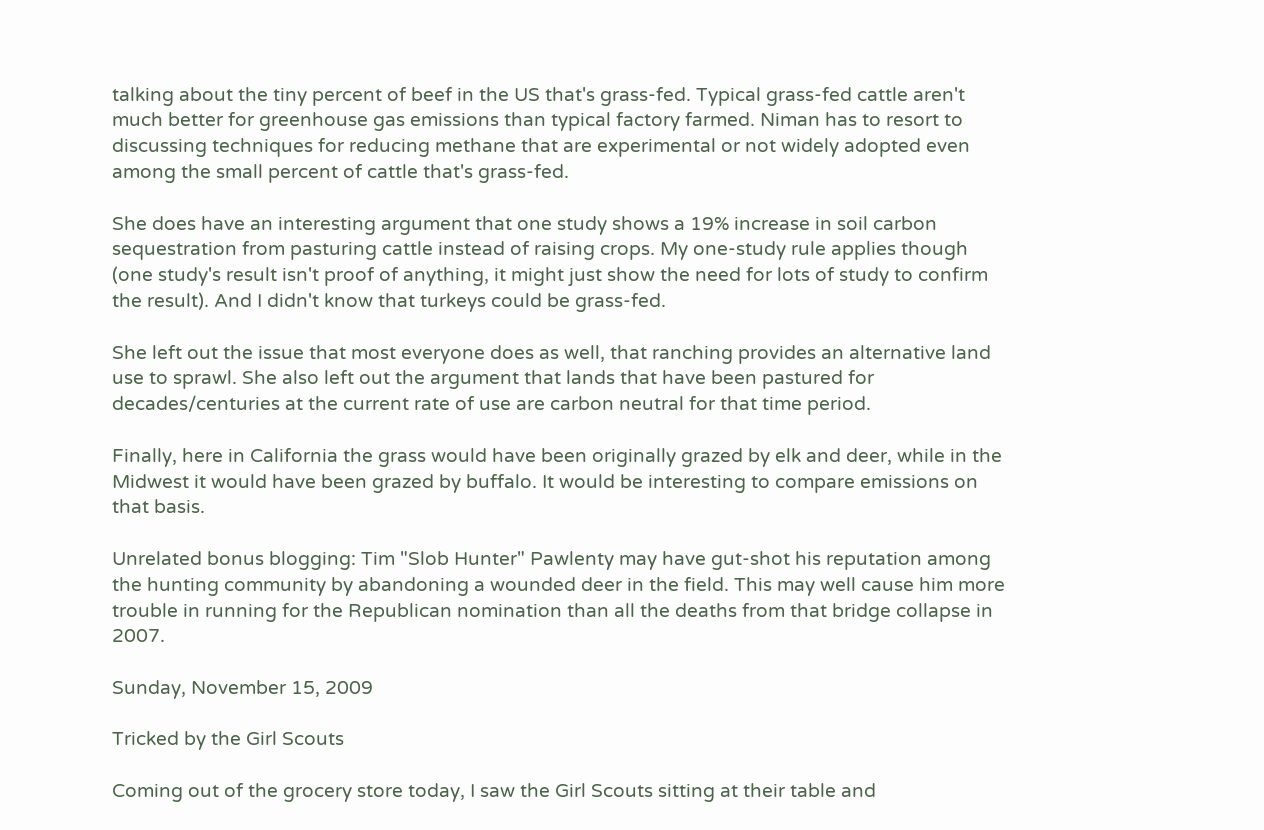talking about the tiny percent of beef in the US that's grass-fed. Typical grass-fed cattle aren't much better for greenhouse gas emissions than typical factory farmed. Niman has to resort to discussing techniques for reducing methane that are experimental or not widely adopted even among the small percent of cattle that's grass-fed.

She does have an interesting argument that one study shows a 19% increase in soil carbon sequestration from pasturing cattle instead of raising crops. My one-study rule applies though (one study's result isn't proof of anything, it might just show the need for lots of study to confirm the result). And I didn't know that turkeys could be grass-fed.

She left out the issue that most everyone does as well, that ranching provides an alternative land use to sprawl. She also left out the argument that lands that have been pastured for decades/centuries at the current rate of use are carbon neutral for that time period.

Finally, here in California the grass would have been originally grazed by elk and deer, while in the Midwest it would have been grazed by buffalo. It would be interesting to compare emissions on that basis.

Unrelated bonus blogging: Tim "Slob Hunter" Pawlenty may have gut-shot his reputation among the hunting community by abandoning a wounded deer in the field. This may well cause him more trouble in running for the Republican nomination than all the deaths from that bridge collapse in 2007.

Sunday, November 15, 2009

Tricked by the Girl Scouts

Coming out of the grocery store today, I saw the Girl Scouts sitting at their table and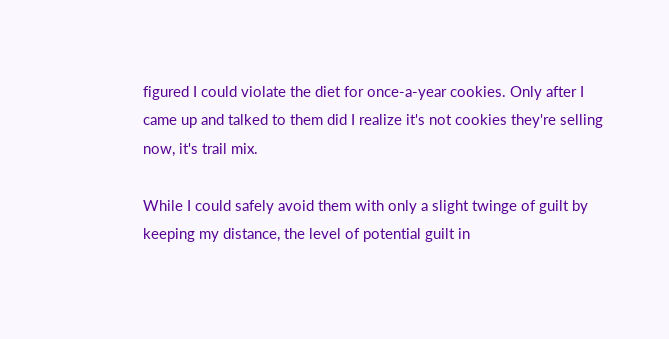figured I could violate the diet for once-a-year cookies. Only after I came up and talked to them did I realize it's not cookies they're selling now, it's trail mix.

While I could safely avoid them with only a slight twinge of guilt by keeping my distance, the level of potential guilt in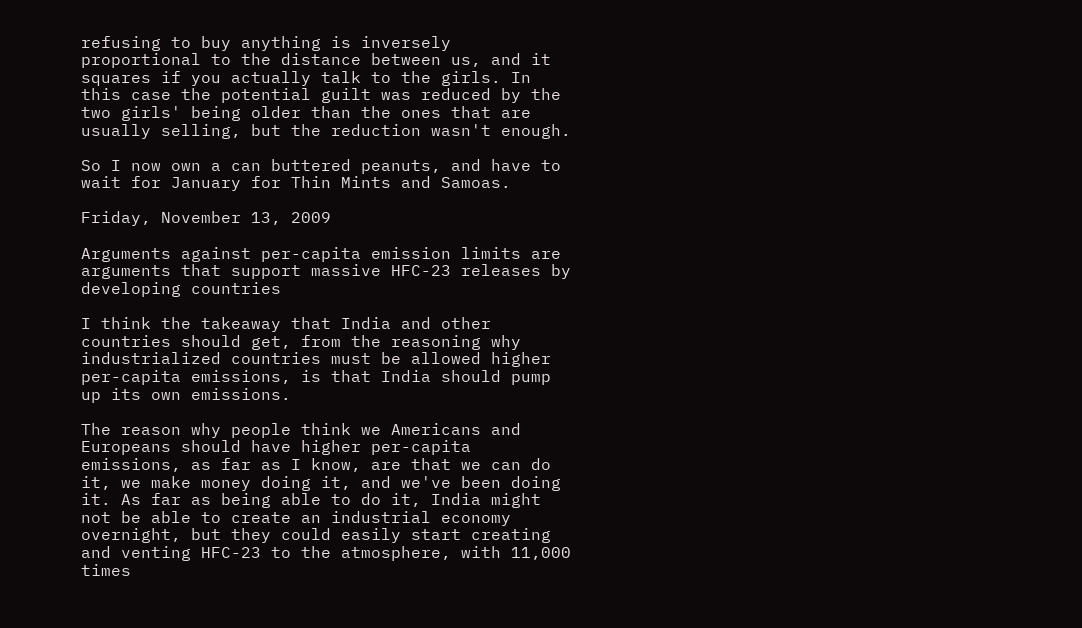refusing to buy anything is inversely proportional to the distance between us, and it squares if you actually talk to the girls. In this case the potential guilt was reduced by the two girls' being older than the ones that are usually selling, but the reduction wasn't enough.

So I now own a can buttered peanuts, and have to wait for January for Thin Mints and Samoas.

Friday, November 13, 2009

Arguments against per-capita emission limits are arguments that support massive HFC-23 releases by developing countries

I think the takeaway that India and other countries should get, from the reasoning why industrialized countries must be allowed higher per-capita emissions, is that India should pump up its own emissions.

The reason why people think we Americans and Europeans should have higher per-capita emissions, as far as I know, are that we can do it, we make money doing it, and we've been doing it. As far as being able to do it, India might not be able to create an industrial economy overnight, but they could easily start creating and venting HFC-23 to the atmosphere, with 11,000 times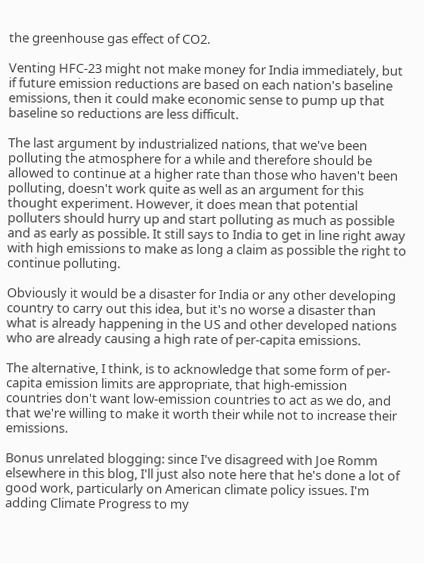the greenhouse gas effect of CO2.

Venting HFC-23 might not make money for India immediately, but if future emission reductions are based on each nation's baseline emissions, then it could make economic sense to pump up that baseline so reductions are less difficult.

The last argument by industrialized nations, that we've been polluting the atmosphere for a while and therefore should be allowed to continue at a higher rate than those who haven't been polluting, doesn't work quite as well as an argument for this thought experiment. However, it does mean that potential polluters should hurry up and start polluting as much as possible and as early as possible. It still says to India to get in line right away with high emissions to make as long a claim as possible the right to continue polluting.

Obviously it would be a disaster for India or any other developing country to carry out this idea, but it's no worse a disaster than what is already happening in the US and other developed nations who are already causing a high rate of per-capita emissions.

The alternative, I think, is to acknowledge that some form of per-capita emission limits are appropriate, that high-emission countries don't want low-emission countries to act as we do, and that we're willing to make it worth their while not to increase their emissions.

Bonus unrelated blogging: since I've disagreed with Joe Romm elsewhere in this blog, I'll just also note here that he's done a lot of good work, particularly on American climate policy issues. I'm adding Climate Progress to my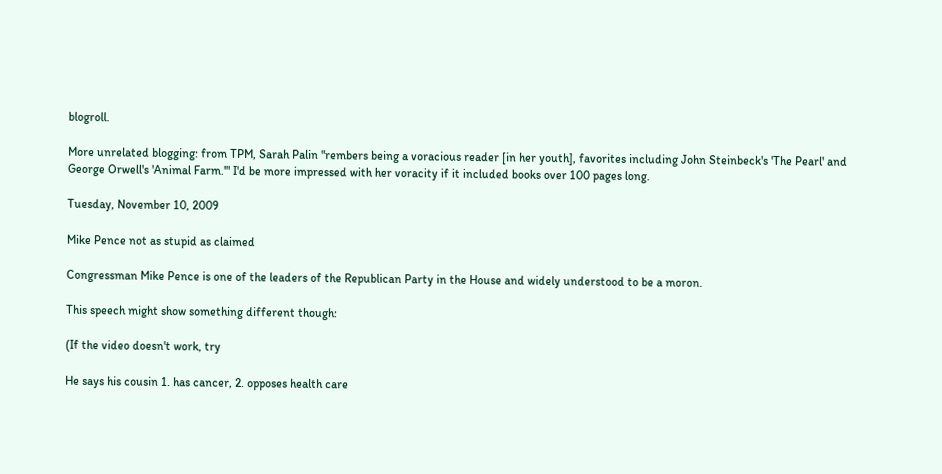blogroll.

More unrelated blogging: from TPM, Sarah Palin "rembers being a voracious reader [in her youth], favorites including John Steinbeck's 'The Pearl' and George Orwell's 'Animal Farm.'" I'd be more impressed with her voracity if it included books over 100 pages long.

Tuesday, November 10, 2009

Mike Pence not as stupid as claimed

Congressman Mike Pence is one of the leaders of the Republican Party in the House and widely understood to be a moron.

This speech might show something different though:

(If the video doesn't work, try

He says his cousin 1. has cancer, 2. opposes health care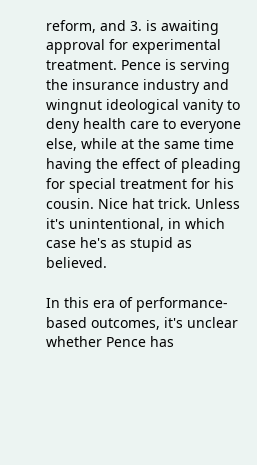reform, and 3. is awaiting approval for experimental treatment. Pence is serving the insurance industry and wingnut ideological vanity to deny health care to everyone else, while at the same time having the effect of pleading for special treatment for his cousin. Nice hat trick. Unless it's unintentional, in which case he's as stupid as believed.

In this era of performance-based outcomes, it's unclear whether Pence has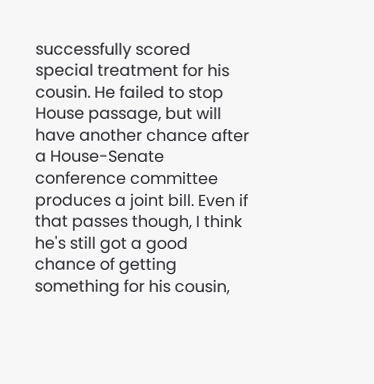successfully scored special treatment for his cousin. He failed to stop House passage, but will have another chance after a House-Senate conference committee produces a joint bill. Even if that passes though, I think he's still got a good chance of getting something for his cousin,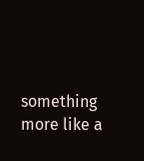something more like a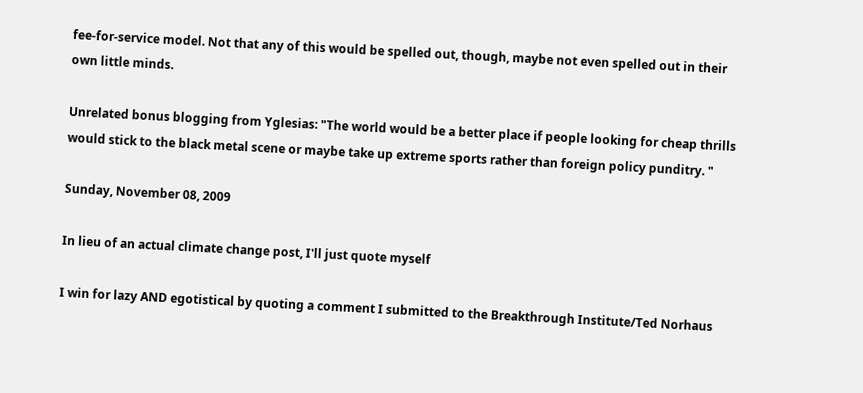fee-for-service model. Not that any of this would be spelled out, though, maybe not even spelled out in their own little minds.

Unrelated bonus blogging from Yglesias: "The world would be a better place if people looking for cheap thrills would stick to the black metal scene or maybe take up extreme sports rather than foreign policy punditry. "

Sunday, November 08, 2009

In lieu of an actual climate change post, I'll just quote myself

I win for lazy AND egotistical by quoting a comment I submitted to the Breakthrough Institute/Ted Norhaus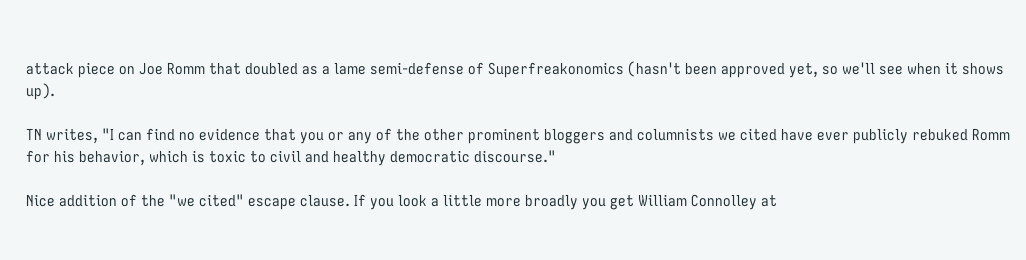attack piece on Joe Romm that doubled as a lame semi-defense of Superfreakonomics (hasn't been approved yet, so we'll see when it shows up).

TN writes, "I can find no evidence that you or any of the other prominent bloggers and columnists we cited have ever publicly rebuked Romm for his behavior, which is toxic to civil and healthy democratic discourse."

Nice addition of the "we cited" escape clause. If you look a little more broadly you get William Connolley at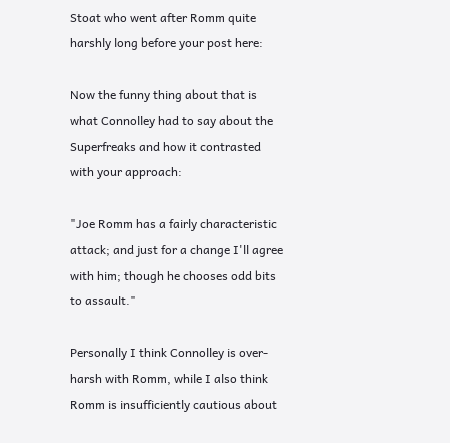Stoat who went after Romm quite harshly long before your post here:

Now the funny thing about that is what Connolley had to say about the Superfreaks and how it contrasted with your approach:

"Joe Romm has a fairly characteristic attack; and just for a change I'll agree with him; though he chooses odd bits to assault."

Personally I think Connolley is over-harsh with Romm, while I also think Romm is insufficiently cautious about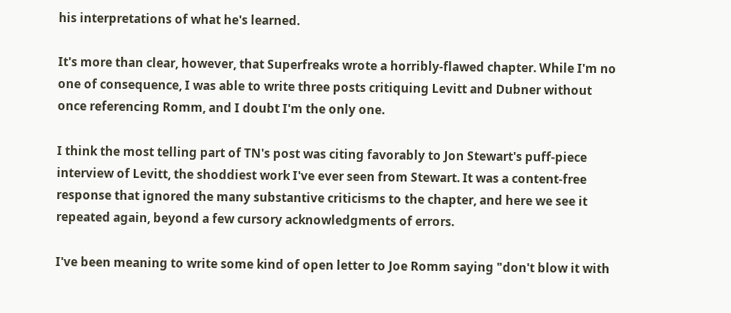his interpretations of what he's learned.

It's more than clear, however, that Superfreaks wrote a horribly-flawed chapter. While I'm no one of consequence, I was able to write three posts critiquing Levitt and Dubner without once referencing Romm, and I doubt I'm the only one.

I think the most telling part of TN's post was citing favorably to Jon Stewart's puff-piece interview of Levitt, the shoddiest work I've ever seen from Stewart. It was a content-free response that ignored the many substantive criticisms to the chapter, and here we see it repeated again, beyond a few cursory acknowledgments of errors.

I've been meaning to write some kind of open letter to Joe Romm saying "don't blow it with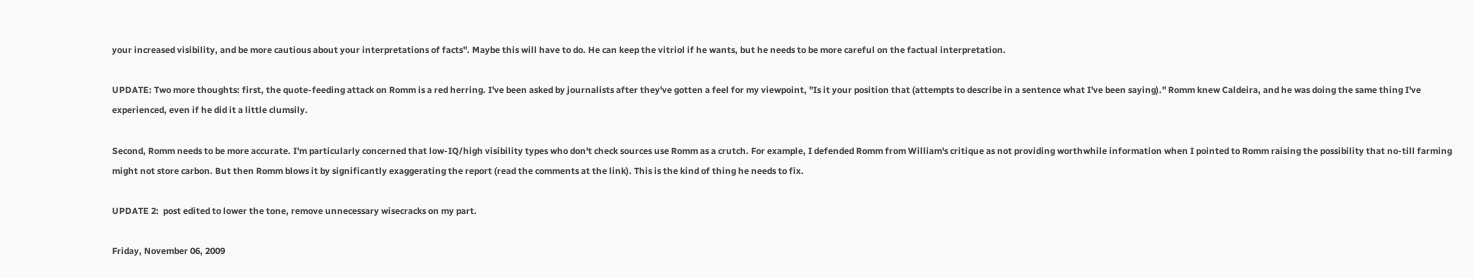your increased visibility, and be more cautious about your interpretations of facts". Maybe this will have to do. He can keep the vitriol if he wants, but he needs to be more careful on the factual interpretation.

UPDATE: Two more thoughts: first, the quote-feeding attack on Romm is a red herring. I've been asked by journalists after they've gotten a feel for my viewpoint, "Is it your position that (attempts to describe in a sentence what I've been saying)." Romm knew Caldeira, and he was doing the same thing I've experienced, even if he did it a little clumsily.

Second, Romm needs to be more accurate. I'm particularly concerned that low-IQ/high visibility types who don't check sources use Romm as a crutch. For example, I defended Romm from William's critique as not providing worthwhile information when I pointed to Romm raising the possibility that no-till farming might not store carbon. But then Romm blows it by significantly exaggerating the report (read the comments at the link). This is the kind of thing he needs to fix.

UPDATE 2:  post edited to lower the tone, remove unnecessary wisecracks on my part.

Friday, November 06, 2009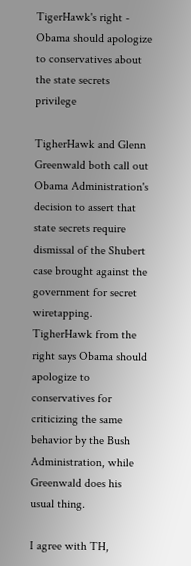TigerHawk's right - Obama should apologize to conservatives about the state secrets privilege

TigherHawk and Glenn Greenwald both call out Obama Administration's decision to assert that state secrets require dismissal of the Shubert case brought against the government for secret wiretapping. TigherHawk from the right says Obama should apologize to conservatives for criticizing the same behavior by the Bush Administration, while Greenwald does his usual thing.

I agree with TH,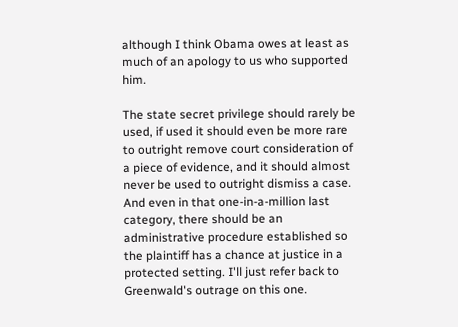although I think Obama owes at least as much of an apology to us who supported him.

The state secret privilege should rarely be used, if used it should even be more rare to outright remove court consideration of a piece of evidence, and it should almost never be used to outright dismiss a case. And even in that one-in-a-million last category, there should be an administrative procedure established so the plaintiff has a chance at justice in a protected setting. I'll just refer back to Greenwald's outrage on this one.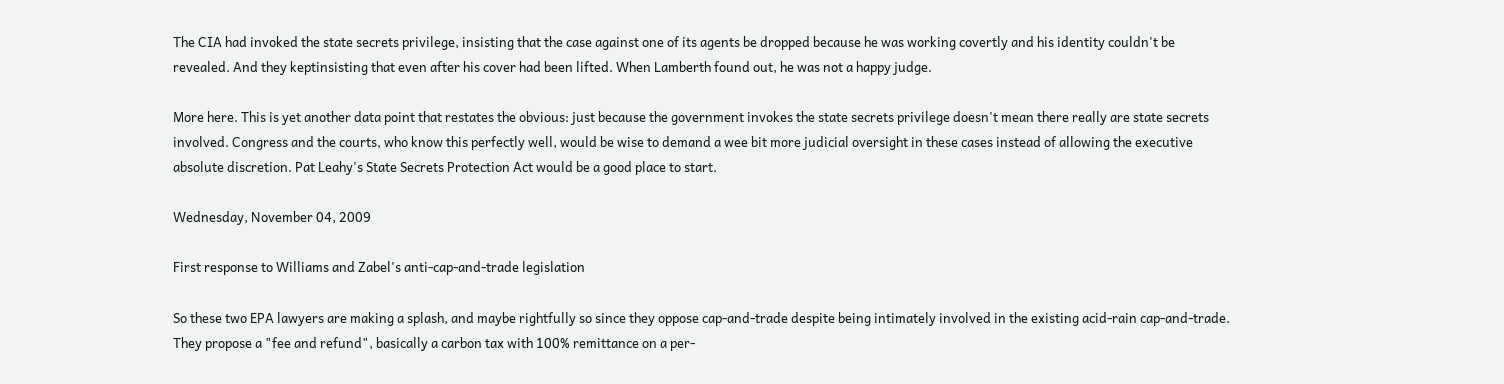The CIA had invoked the state secrets privilege, insisting that the case against one of its agents be dropped because he was working covertly and his identity couldn't be revealed. And they keptinsisting that even after his cover had been lifted. When Lamberth found out, he was not a happy judge.

More here. This is yet another data point that restates the obvious: just because the government invokes the state secrets privilege doesn't mean there really are state secrets involved. Congress and the courts, who know this perfectly well, would be wise to demand a wee bit more judicial oversight in these cases instead of allowing the executive absolute discretion. Pat Leahy's State Secrets Protection Act would be a good place to start.

Wednesday, November 04, 2009

First response to Williams and Zabel's anti-cap-and-trade legislation

So these two EPA lawyers are making a splash, and maybe rightfully so since they oppose cap-and-trade despite being intimately involved in the existing acid-rain cap-and-trade. They propose a "fee and refund", basically a carbon tax with 100% remittance on a per-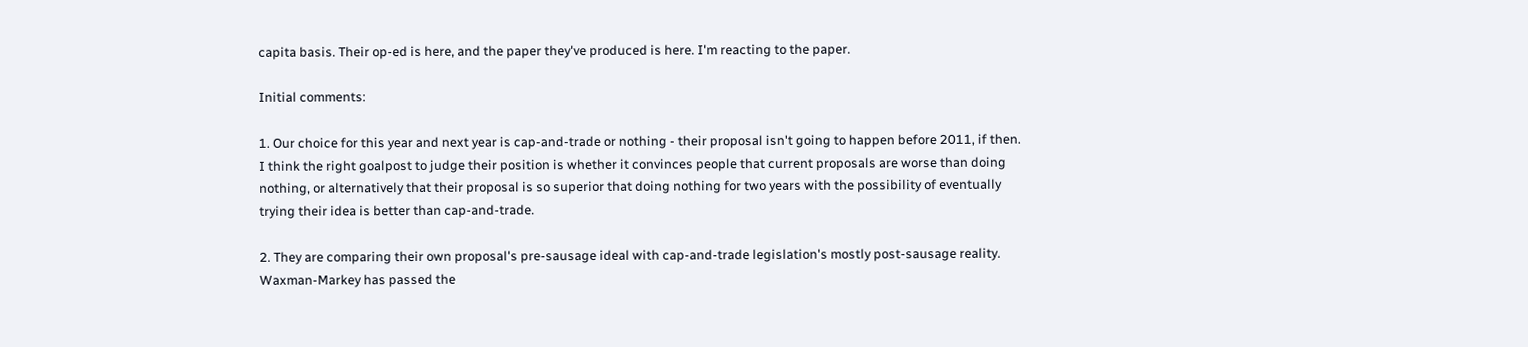capita basis. Their op-ed is here, and the paper they've produced is here. I'm reacting to the paper.

Initial comments:

1. Our choice for this year and next year is cap-and-trade or nothing - their proposal isn't going to happen before 2011, if then. I think the right goalpost to judge their position is whether it convinces people that current proposals are worse than doing nothing, or alternatively that their proposal is so superior that doing nothing for two years with the possibility of eventually trying their idea is better than cap-and-trade.

2. They are comparing their own proposal's pre-sausage ideal with cap-and-trade legislation's mostly post-sausage reality. Waxman-Markey has passed the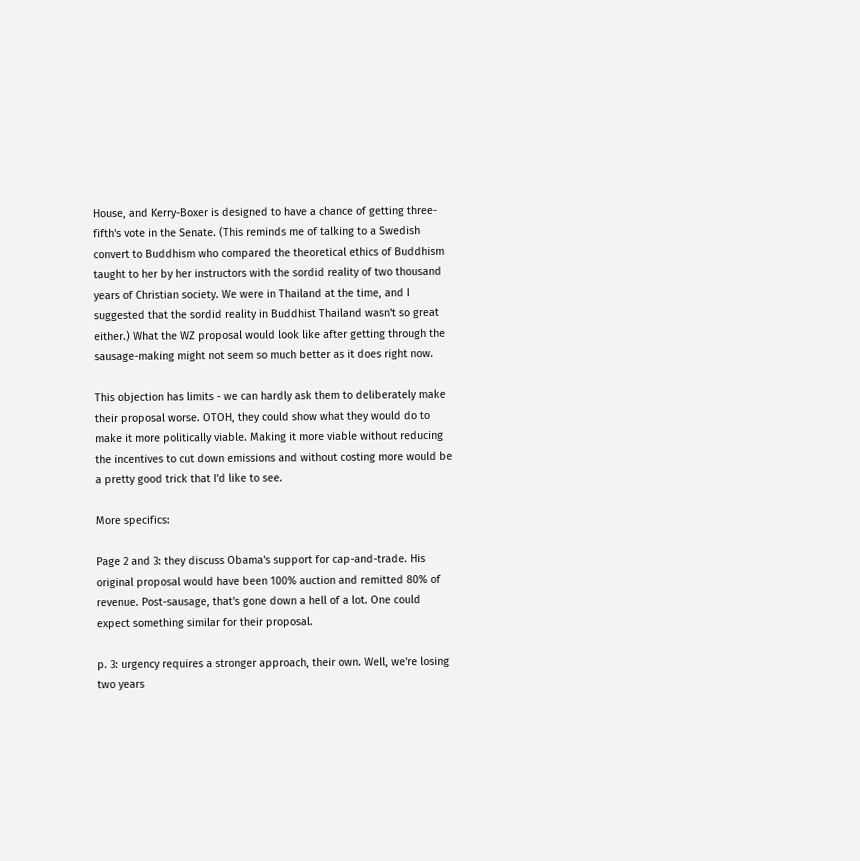House, and Kerry-Boxer is designed to have a chance of getting three-fifth's vote in the Senate. (This reminds me of talking to a Swedish convert to Buddhism who compared the theoretical ethics of Buddhism taught to her by her instructors with the sordid reality of two thousand years of Christian society. We were in Thailand at the time, and I suggested that the sordid reality in Buddhist Thailand wasn't so great either.) What the WZ proposal would look like after getting through the sausage-making might not seem so much better as it does right now.

This objection has limits - we can hardly ask them to deliberately make their proposal worse. OTOH, they could show what they would do to make it more politically viable. Making it more viable without reducing the incentives to cut down emissions and without costing more would be a pretty good trick that I'd like to see.

More specifics:

Page 2 and 3: they discuss Obama's support for cap-and-trade. His original proposal would have been 100% auction and remitted 80% of revenue. Post-sausage, that's gone down a hell of a lot. One could expect something similar for their proposal.

p. 3: urgency requires a stronger approach, their own. Well, we're losing two years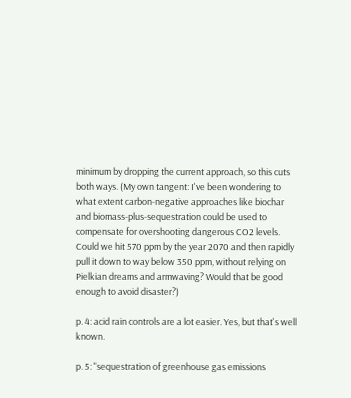minimum by dropping the current approach, so this cuts both ways. (My own tangent: I've been wondering to what extent carbon-negative approaches like biochar and biomass-plus-sequestration could be used to compensate for overshooting dangerous CO2 levels. Could we hit 570 ppm by the year 2070 and then rapidly pull it down to way below 350 ppm, without relying on Pielkian dreams and armwaving? Would that be good enough to avoid disaster?)

p. 4: acid rain controls are a lot easier. Yes, but that's well known.

p. 5: "sequestration of greenhouse gas emissions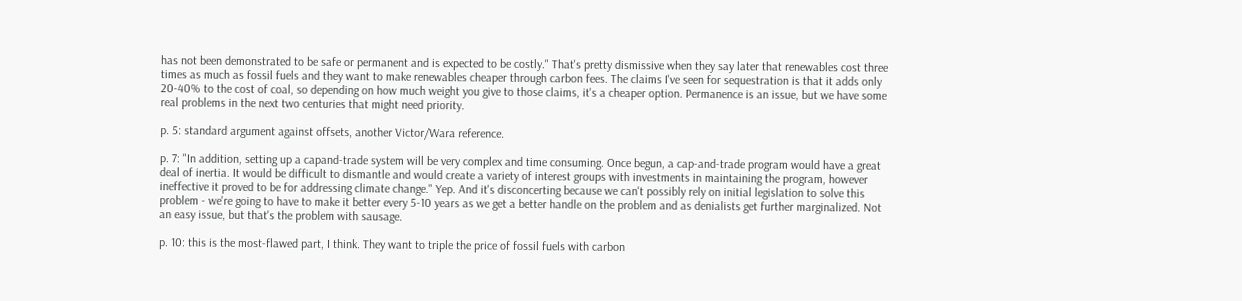has not been demonstrated to be safe or permanent and is expected to be costly." That's pretty dismissive when they say later that renewables cost three times as much as fossil fuels and they want to make renewables cheaper through carbon fees. The claims I've seen for sequestration is that it adds only 20-40% to the cost of coal, so depending on how much weight you give to those claims, it's a cheaper option. Permanence is an issue, but we have some real problems in the next two centuries that might need priority.

p. 5: standard argument against offsets, another Victor/Wara reference.

p. 7: "In addition, setting up a capand-trade system will be very complex and time consuming. Once begun, a cap-and-trade program would have a great deal of inertia. It would be difficult to dismantle and would create a variety of interest groups with investments in maintaining the program, however ineffective it proved to be for addressing climate change." Yep. And it's disconcerting because we can't possibly rely on initial legislation to solve this problem - we're going to have to make it better every 5-10 years as we get a better handle on the problem and as denialists get further marginalized. Not an easy issue, but that's the problem with sausage.

p. 10: this is the most-flawed part, I think. They want to triple the price of fossil fuels with carbon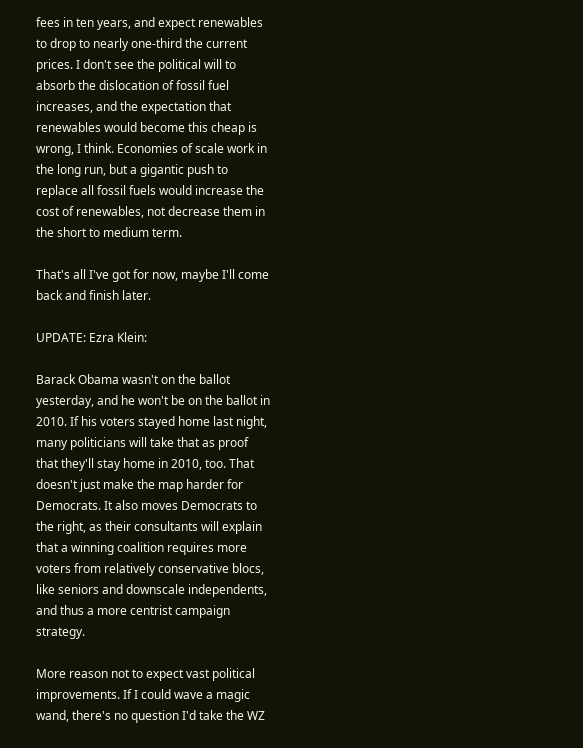fees in ten years, and expect renewables to drop to nearly one-third the current prices. I don't see the political will to absorb the dislocation of fossil fuel increases, and the expectation that renewables would become this cheap is wrong, I think. Economies of scale work in the long run, but a gigantic push to replace all fossil fuels would increase the cost of renewables, not decrease them in the short to medium term.

That's all I've got for now, maybe I'll come back and finish later.

UPDATE: Ezra Klein:

Barack Obama wasn't on the ballot yesterday, and he won't be on the ballot in 2010. If his voters stayed home last night, many politicians will take that as proof that they'll stay home in 2010, too. That doesn't just make the map harder for Democrats. It also moves Democrats to the right, as their consultants will explain that a winning coalition requires more voters from relatively conservative blocs, like seniors and downscale independents, and thus a more centrist campaign strategy.

More reason not to expect vast political improvements. If I could wave a magic wand, there's no question I'd take the WZ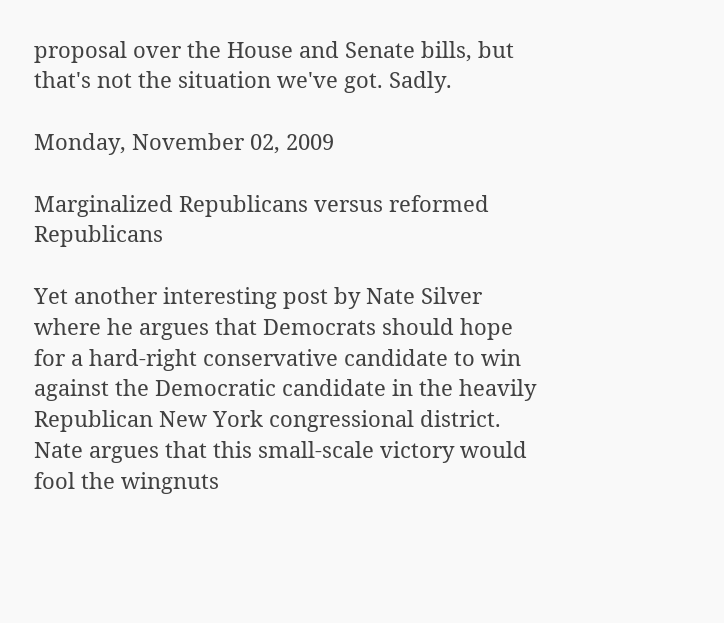proposal over the House and Senate bills, but that's not the situation we've got. Sadly.

Monday, November 02, 2009

Marginalized Republicans versus reformed Republicans

Yet another interesting post by Nate Silver where he argues that Democrats should hope for a hard-right conservative candidate to win against the Democratic candidate in the heavily Republican New York congressional district. Nate argues that this small-scale victory would fool the wingnuts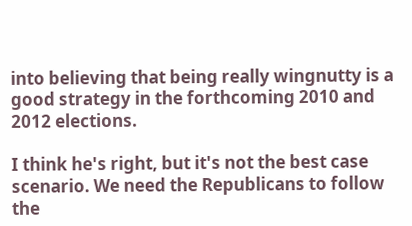into believing that being really wingnutty is a good strategy in the forthcoming 2010 and 2012 elections.

I think he's right, but it's not the best case scenario. We need the Republicans to follow the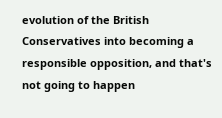evolution of the British Conservatives into becoming a responsible opposition, and that's not going to happen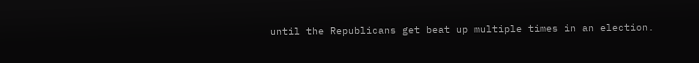until the Republicans get beat up multiple times in an election.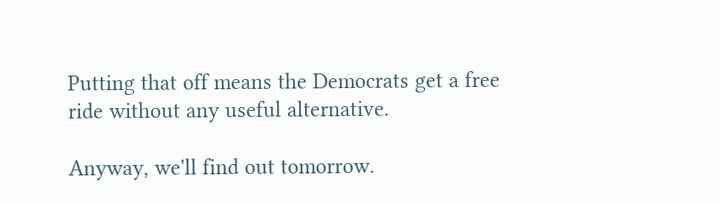Putting that off means the Democrats get a free ride without any useful alternative.

Anyway, we'll find out tomorrow.